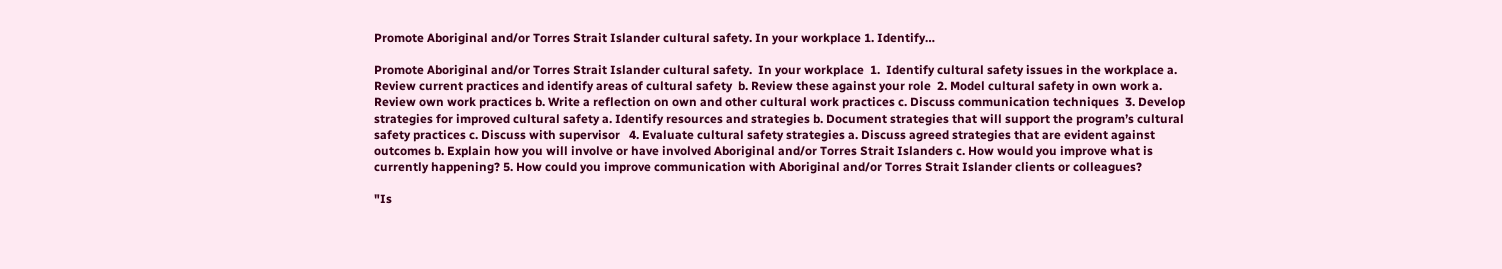Promote Aboriginal and/or Torres Strait Islander cultural safety. In your workplace 1. Identify…

Promote Aboriginal and/or Torres Strait Islander cultural safety.  In your workplace  1.  Identify cultural safety issues in the workplace a. Review current practices and identify areas of cultural safety  b. Review these against your role  2. Model cultural safety in own work a. Review own work practices b. Write a reflection on own and other cultural work practices c. Discuss communication techniques  3. Develop strategies for improved cultural safety a. Identify resources and strategies b. Document strategies that will support the program’s cultural safety practices c. Discuss with supervisor   4. Evaluate cultural safety strategies a. Discuss agreed strategies that are evident against outcomes b. Explain how you will involve or have involved Aboriginal and/or Torres Strait Islanders c. How would you improve what is currently happening? 5. How could you improve communication with Aboriginal and/or Torres Strait Islander clients or colleagues?

"Is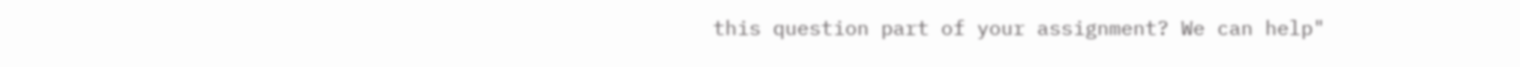this question part of your assignment? We can help"